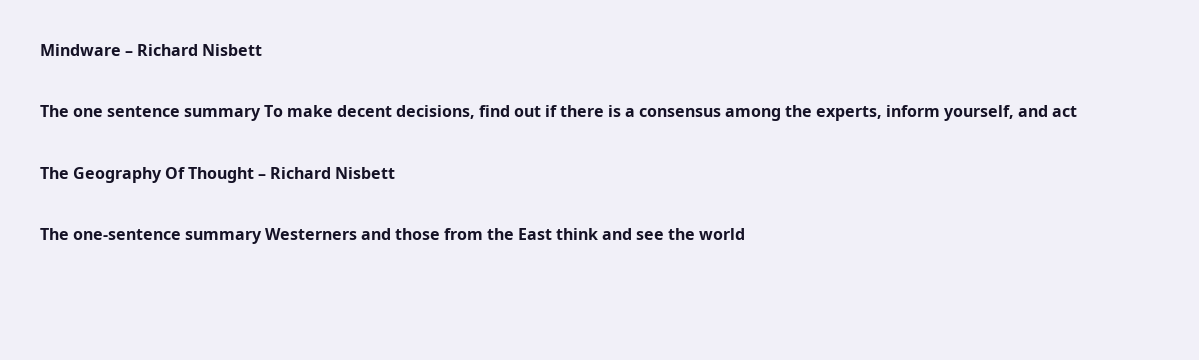Mindware – Richard Nisbett

The one sentence summary To make decent decisions, find out if there is a consensus among the experts, inform yourself, and act

The Geography Of Thought – Richard Nisbett

The one-sentence summary Westerners and those from the East think and see the world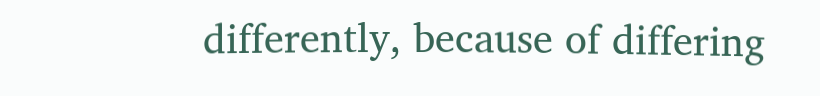differently, because of differing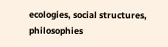ecologies, social structures, philosophies